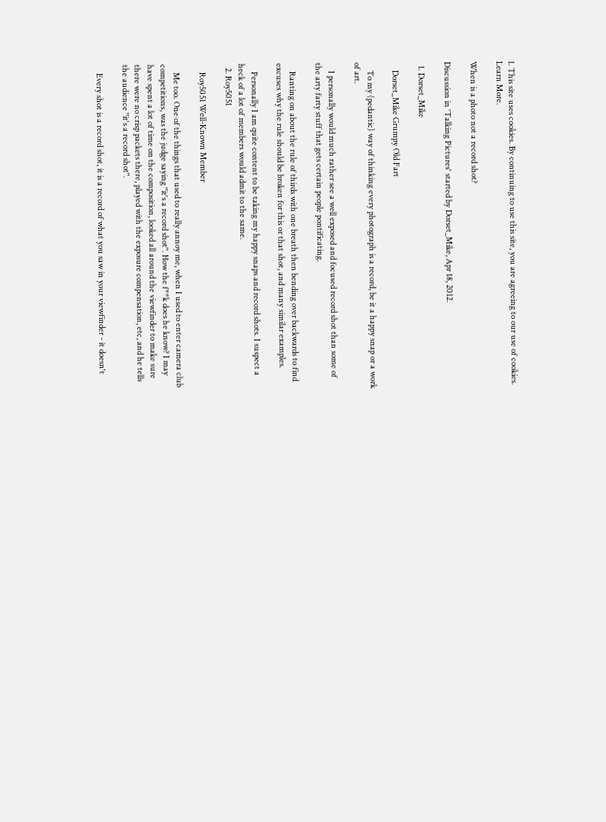1. This site uses cookies. By continuing to use this site, you are agreeing to our use of cookies. Learn More.

When is a photo not a record shot?

Discussion in 'Talking Pictures' started by Dorset_Mike, Apr 18, 2012.

  1. Dorset_Mike

    Dorset_Mike Grumpy Old Fart

    To my (pedantic) way of thinking every photograph is a record, be it a happy snap or a work of art.

    I personally would much rather see a well exposed and focused record shot than some of the arty farty stuff that gets certain people pontificating.

    Ranting on about the rule of thirds with one breath then bending over backwards to find excuses why the rule should be broken for this or that shot, and many similar examples.

    Personally I am quite content to be taking my happy snaps and record shots. I suspect a heck of a lot of members would admit to the same.
  2. Roy5051

    Roy5051 Well-Known Member

    Me too. One of the things that used to really annoy me, when I used to enter camera club competitions, was the judge saying "it's a record shot". How the f**k does he know? I may have spent a lot of time on the composition, looked all around the viewfinder to make sure there were no crisp packets there, played with the exposure compensation, etc, and he tells the audience "it's a record shot".

    Every shot is a record shot, it is a record of what you saw in your viewfinder - it doesn't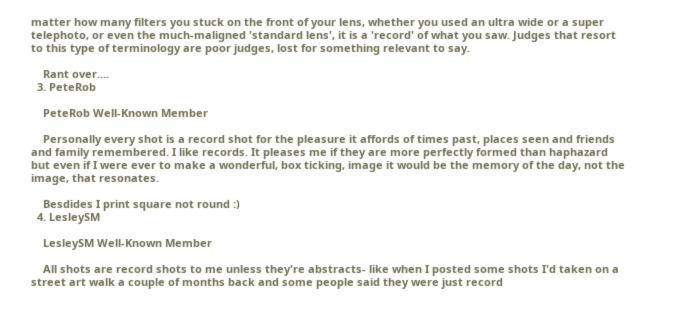matter how many filters you stuck on the front of your lens, whether you used an ultra wide or a super telephoto, or even the much-maligned 'standard lens', it is a 'record' of what you saw. Judges that resort to this type of terminology are poor judges, lost for something relevant to say.

    Rant over....
  3. PeteRob

    PeteRob Well-Known Member

    Personally every shot is a record shot for the pleasure it affords of times past, places seen and friends and family remembered. I like records. It pleases me if they are more perfectly formed than haphazard but even if I were ever to make a wonderful, box ticking, image it would be the memory of the day, not the image, that resonates.

    Besdides I print square not round :)
  4. LesleySM

    LesleySM Well-Known Member

    All shots are record shots to me unless they're abstracts- like when I posted some shots I'd taken on a street art walk a couple of months back and some people said they were just record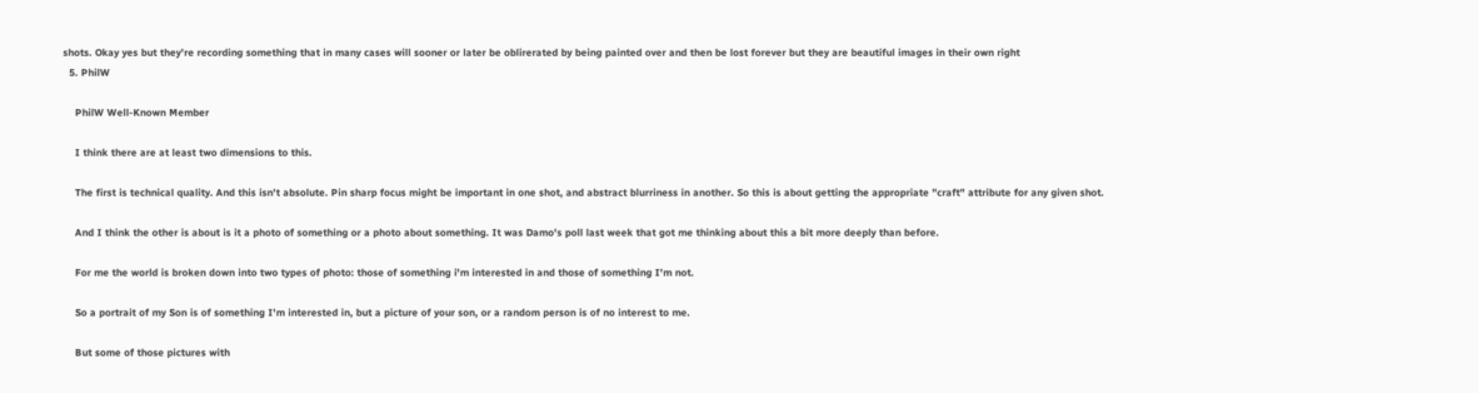shots. Okay yes but they're recording something that in many cases will sooner or later be oblirerated by being painted over and then be lost forever but they are beautiful images in their own right
  5. PhilW

    PhilW Well-Known Member

    I think there are at least two dimensions to this.

    The first is technical quality. And this isn't absolute. Pin sharp focus might be important in one shot, and abstract blurriness in another. So this is about getting the appropriate "craft" attribute for any given shot.

    And I think the other is about is it a photo of something or a photo about something. It was Damo's poll last week that got me thinking about this a bit more deeply than before.

    For me the world is broken down into two types of photo: those of something i'm interested in and those of something I'm not.

    So a portrait of my Son is of something I'm interested in, but a picture of your son, or a random person is of no interest to me.

    But some of those pictures with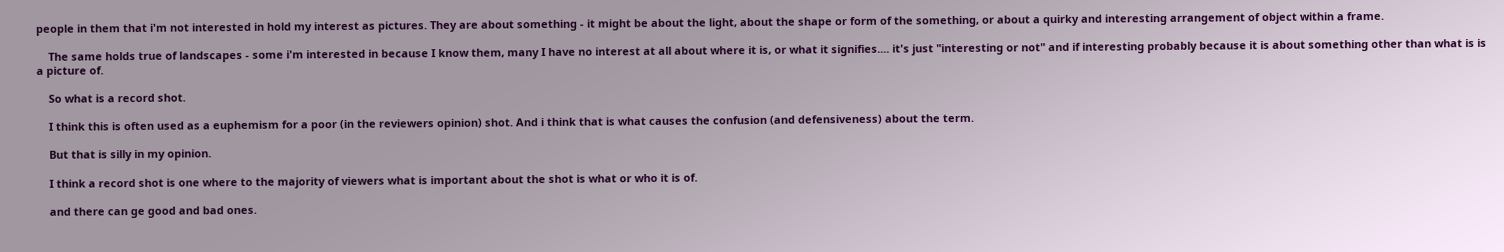people in them that i'm not interested in hold my interest as pictures. They are about something - it might be about the light, about the shape or form of the something, or about a quirky and interesting arrangement of object within a frame.

    The same holds true of landscapes - some i'm interested in because I know them, many I have no interest at all about where it is, or what it signifies.... it's just "interesting or not" and if interesting probably because it is about something other than what is is a picture of.

    So what is a record shot.

    I think this is often used as a euphemism for a poor (in the reviewers opinion) shot. And i think that is what causes the confusion (and defensiveness) about the term.

    But that is silly in my opinion.

    I think a record shot is one where to the majority of viewers what is important about the shot is what or who it is of.

    and there can ge good and bad ones.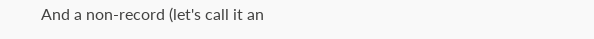And a non-record (let's call it an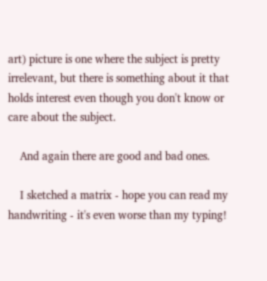art) picture is one where the subject is pretty irrelevant, but there is something about it that holds interest even though you don't know or care about the subject.

    And again there are good and bad ones.

    I sketched a matrix - hope you can read my handwriting - it's even worse than my typing!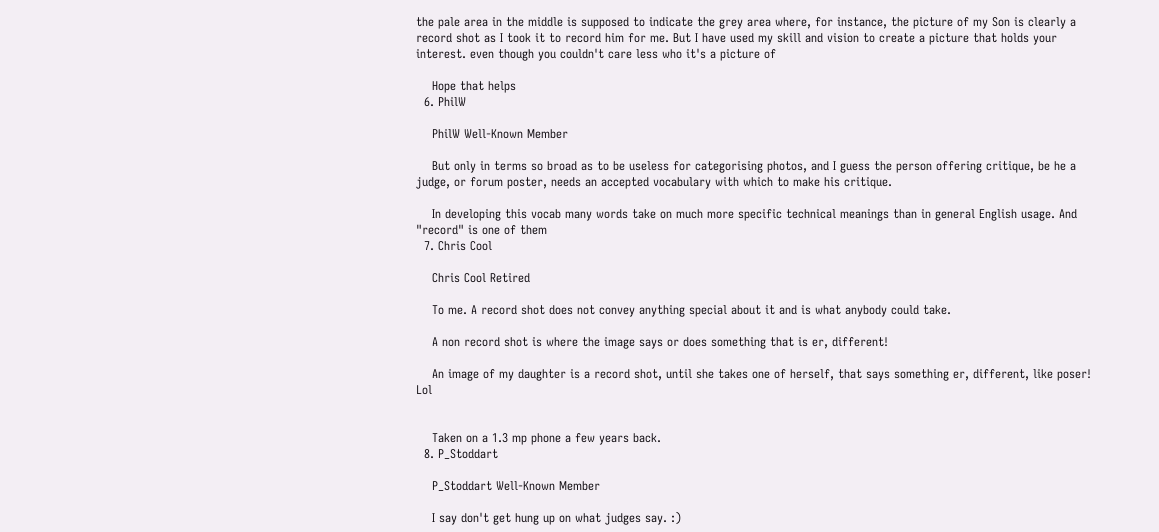the pale area in the middle is supposed to indicate the grey area where, for instance, the picture of my Son is clearly a record shot as I took it to record him for me. But I have used my skill and vision to create a picture that holds your interest. even though you couldn't care less who it's a picture of

    Hope that helps
  6. PhilW

    PhilW Well-Known Member

    But only in terms so broad as to be useless for categorising photos, and I guess the person offering critique, be he a judge, or forum poster, needs an accepted vocabulary with which to make his critique.

    In developing this vocab many words take on much more specific technical meanings than in general English usage. And "record" is one of them
  7. Chris Cool

    Chris Cool Retired

    To me. A record shot does not convey anything special about it and is what anybody could take.

    A non record shot is where the image says or does something that is er, different!

    An image of my daughter is a record shot, until she takes one of herself, that says something er, different, like poser! Lol


    Taken on a 1.3 mp phone a few years back.
  8. P_Stoddart

    P_Stoddart Well-Known Member

    I say don't get hung up on what judges say. :)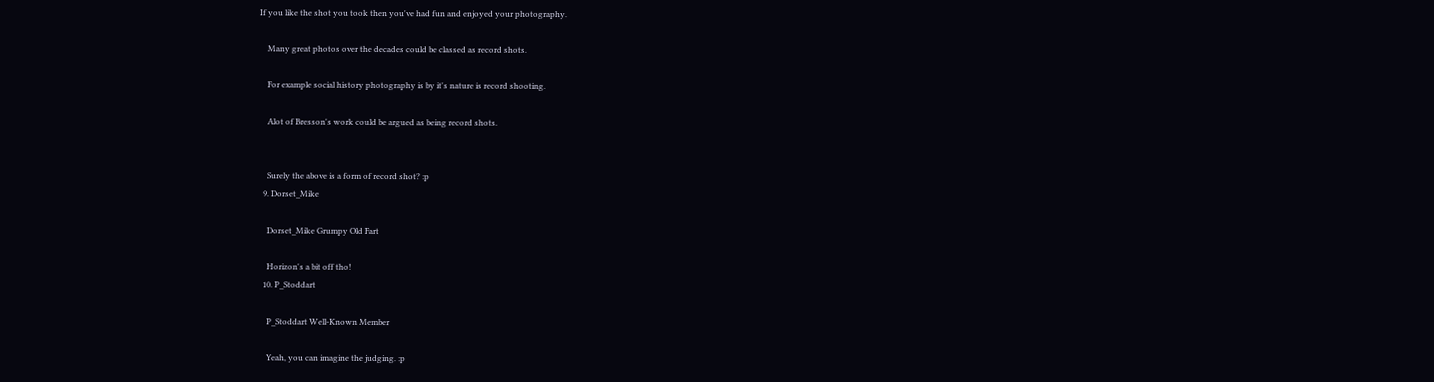If you like the shot you took then you've had fun and enjoyed your photography.

    Many great photos over the decades could be classed as record shots.

    For example social history photography is by it's nature is record shooting.

    Alot of Bresson's work could be argued as being record shots.


    Surely the above is a form of record shot? :p
  9. Dorset_Mike

    Dorset_Mike Grumpy Old Fart

    Horizon's a bit off tho!
  10. P_Stoddart

    P_Stoddart Well-Known Member

    Yeah, you can imagine the judging. :p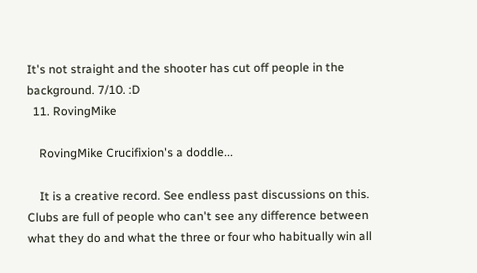It's not straight and the shooter has cut off people in the background. 7/10. :D
  11. RovingMike

    RovingMike Crucifixion's a doddle...

    It is a creative record. See endless past discussions on this. Clubs are full of people who can't see any difference between what they do and what the three or four who habitually win all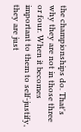the championships do. That's why they are not in those three or four. When it becomes important to them to self-justify, they are just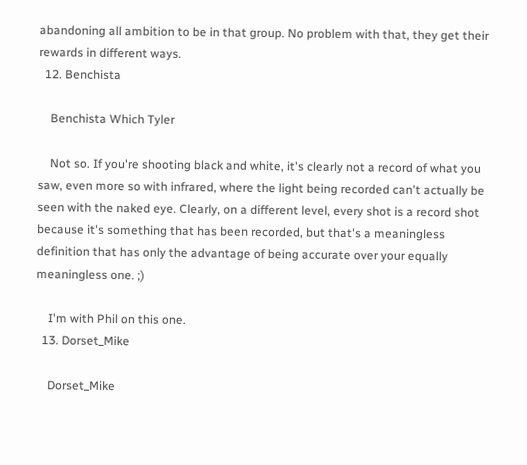abandoning all ambition to be in that group. No problem with that, they get their rewards in different ways.
  12. Benchista

    Benchista Which Tyler

    Not so. If you're shooting black and white, it's clearly not a record of what you saw, even more so with infrared, where the light being recorded can't actually be seen with the naked eye. Clearly, on a different level, every shot is a record shot because it's something that has been recorded, but that's a meaningless definition that has only the advantage of being accurate over your equally meaningless one. ;)

    I'm with Phil on this one.
  13. Dorset_Mike

    Dorset_Mike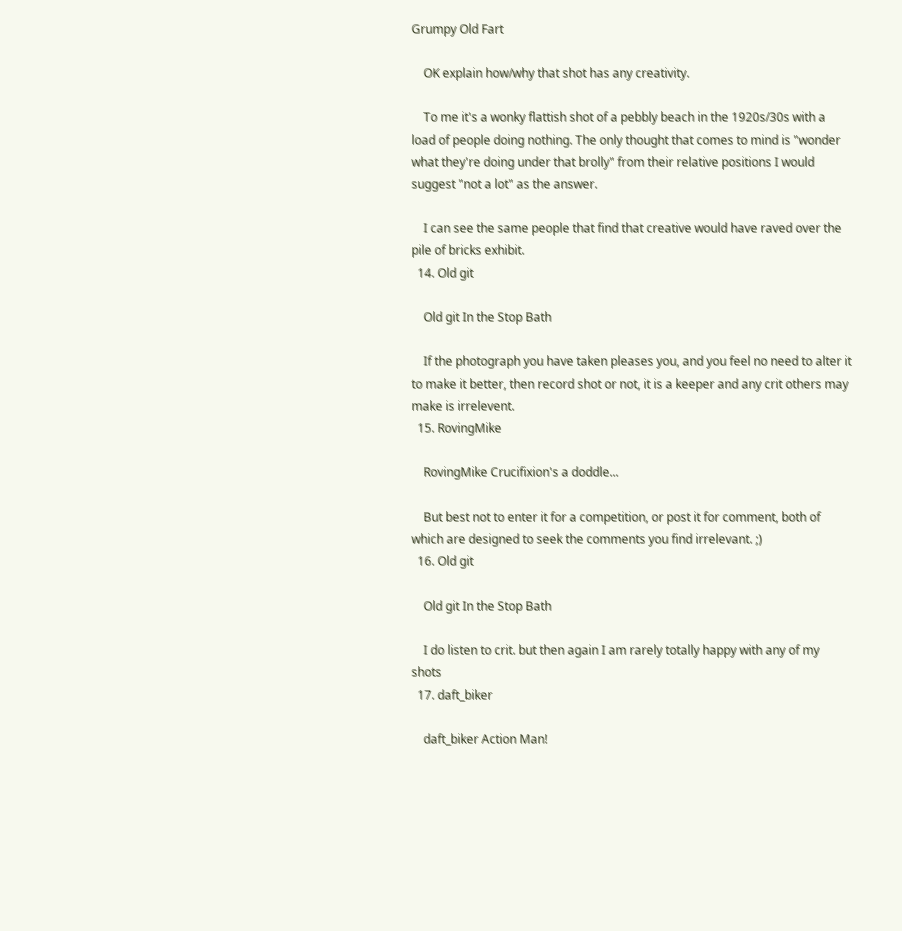Grumpy Old Fart

    OK explain how/why that shot has any creativity.

    To me it's a wonky flattish shot of a pebbly beach in the 1920s/30s with a load of people doing nothing. The only thought that comes to mind is "wonder what they're doing under that brolly" from their relative positions I would suggest "not a lot" as the answer.

    I can see the same people that find that creative would have raved over the pile of bricks exhibit.
  14. Old git

    Old git In the Stop Bath

    If the photograph you have taken pleases you, and you feel no need to alter it to make it better, then record shot or not, it is a keeper and any crit others may make is irrelevent.
  15. RovingMike

    RovingMike Crucifixion's a doddle...

    But best not to enter it for a competition, or post it for comment, both of which are designed to seek the comments you find irrelevant. ;)
  16. Old git

    Old git In the Stop Bath

    I do listen to crit. but then again I am rarely totally happy with any of my shots
  17. daft_biker

    daft_biker Action Man!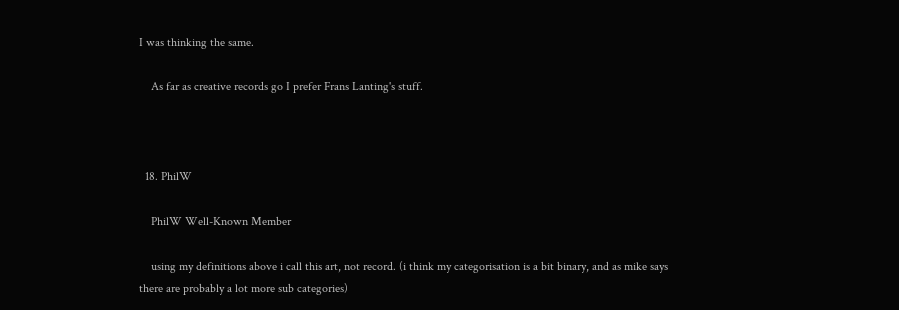I was thinking the same.

    As far as creative records go I prefer Frans Lanting's stuff.



  18. PhilW

    PhilW Well-Known Member

    using my definitions above i call this art, not record. (i think my categorisation is a bit binary, and as mike says there are probably a lot more sub categories)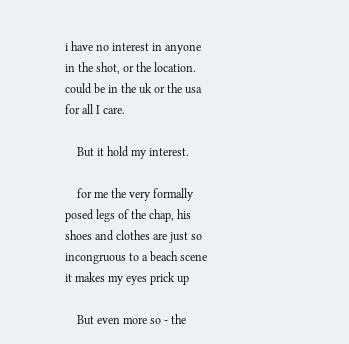i have no interest in anyone in the shot, or the location. could be in the uk or the usa for all I care.

    But it hold my interest.

    for me the very formally posed legs of the chap, his shoes and clothes are just so incongruous to a beach scene it makes my eyes prick up

    But even more so - the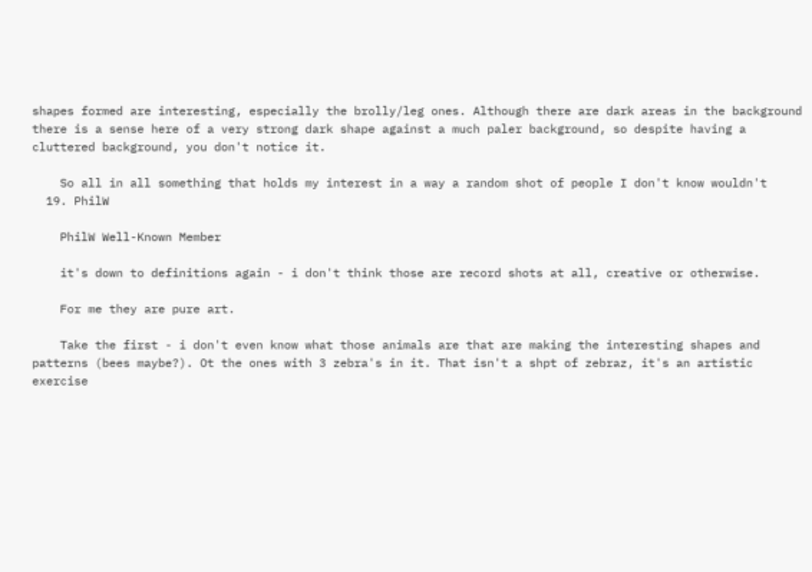shapes formed are interesting, especially the brolly/leg ones. Although there are dark areas in the background there is a sense here of a very strong dark shape against a much paler background, so despite having a cluttered background, you don't notice it.

    So all in all something that holds my interest in a way a random shot of people I don't know wouldn't
  19. PhilW

    PhilW Well-Known Member

    it's down to definitions again - i don't think those are record shots at all, creative or otherwise.

    For me they are pure art.

    Take the first - i don't even know what those animals are that are making the interesting shapes and patterns (bees maybe?). Ot the ones with 3 zebra's in it. That isn't a shpt of zebraz, it's an artistic exercise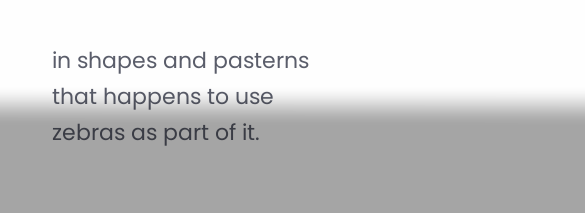in shapes and pasterns that happens to use zebras as part of it.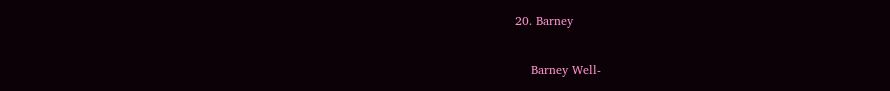20. Barney

    Barney Well-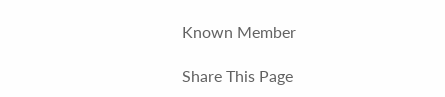Known Member

Share This Page